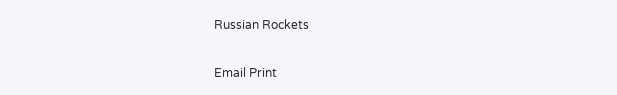Russian Rockets

Email Print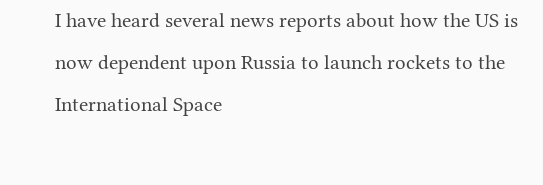I have heard several news reports about how the US is now dependent upon Russia to launch rockets to the International Space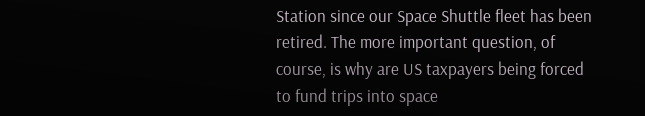Station since our Space Shuttle fleet has been retired. The more important question, of course, is why are US taxpayers being forced to fund trips into space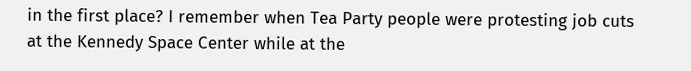in the first place? I remember when Tea Party people were protesting job cuts at the Kennedy Space Center while at the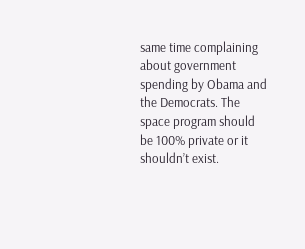same time complaining about government spending by Obama and the Democrats. The space program should be 100% private or it shouldn’t exist.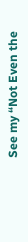See my “Not Even the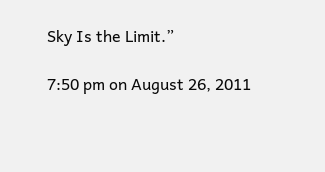Sky Is the Limit.”

7:50 pm on August 26, 2011